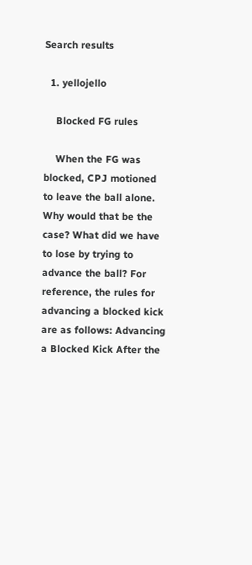Search results

  1. yellojello

    Blocked FG rules

    When the FG was blocked, CPJ motioned to leave the ball alone. Why would that be the case? What did we have to lose by trying to advance the ball? For reference, the rules for advancing a blocked kick are as follows: Advancing a Blocked Kick After the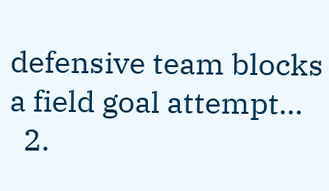defensive team blocks a field goal attempt...
  2.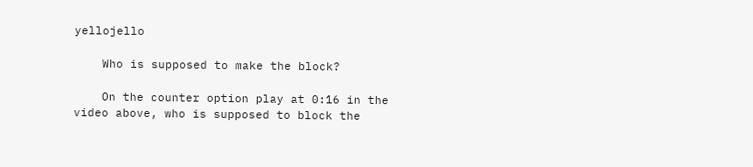yellojello

    Who is supposed to make the block?

    On the counter option play at 0:16 in the video above, who is supposed to block the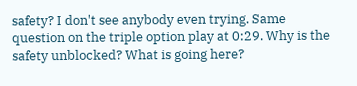safety? I don't see anybody even trying. Same question on the triple option play at 0:29. Why is the safety unblocked? What is going here?